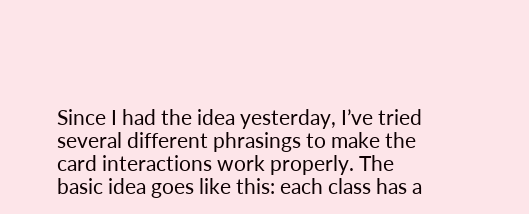Since I had the idea yesterday, I’ve tried several different phrasings to make the card interactions work properly. The basic idea goes like this: each class has a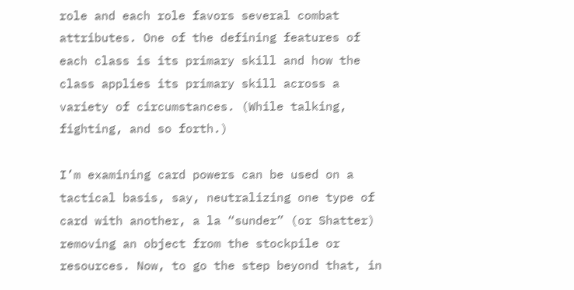role and each role favors several combat attributes. One of the defining features of each class is its primary skill and how the class applies its primary skill across a variety of circumstances. (While talking, fighting, and so forth.)

I’m examining card powers can be used on a tactical basis, say, neutralizing one type of card with another, a la “sunder” (or Shatter) removing an object from the stockpile or resources. Now, to go the step beyond that, in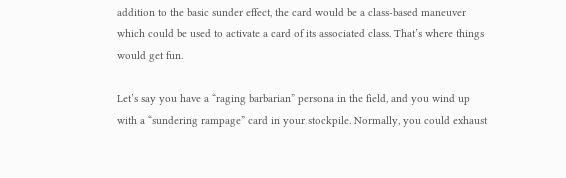addition to the basic sunder effect, the card would be a class-based maneuver which could be used to activate a card of its associated class. That’s where things would get fun.

Let’s say you have a “raging barbarian” persona in the field, and you wind up with a “sundering rampage” card in your stockpile. Normally, you could exhaust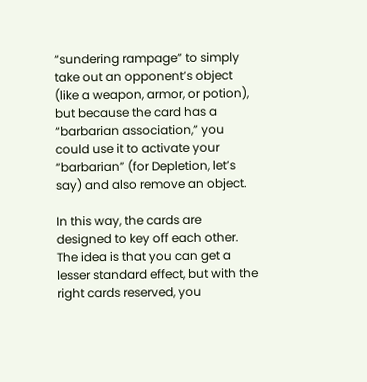“sundering rampage” to simply take out an opponent’s object (like a weapon, armor, or potion), but because the card has a “barbarian association,” you could use it to activate your “barbarian” (for Depletion, let’s say) and also remove an object.

In this way, the cards are designed to key off each other. The idea is that you can get a lesser standard effect, but with the right cards reserved, you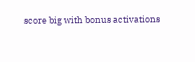score big with bonus activations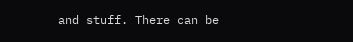and stuff. There can be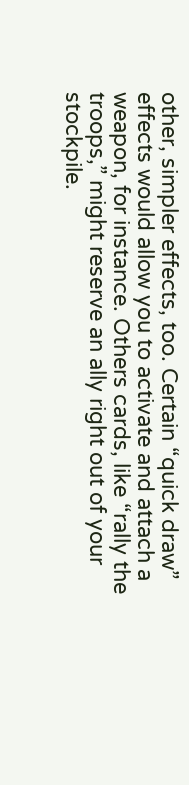other, simpler effects, too. Certain “quick draw” effects would allow you to activate and attach a weapon, for instance. Others cards, like “rally the troops,” might reserve an ally right out of your stockpile.